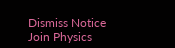Dismiss Notice
Join Physics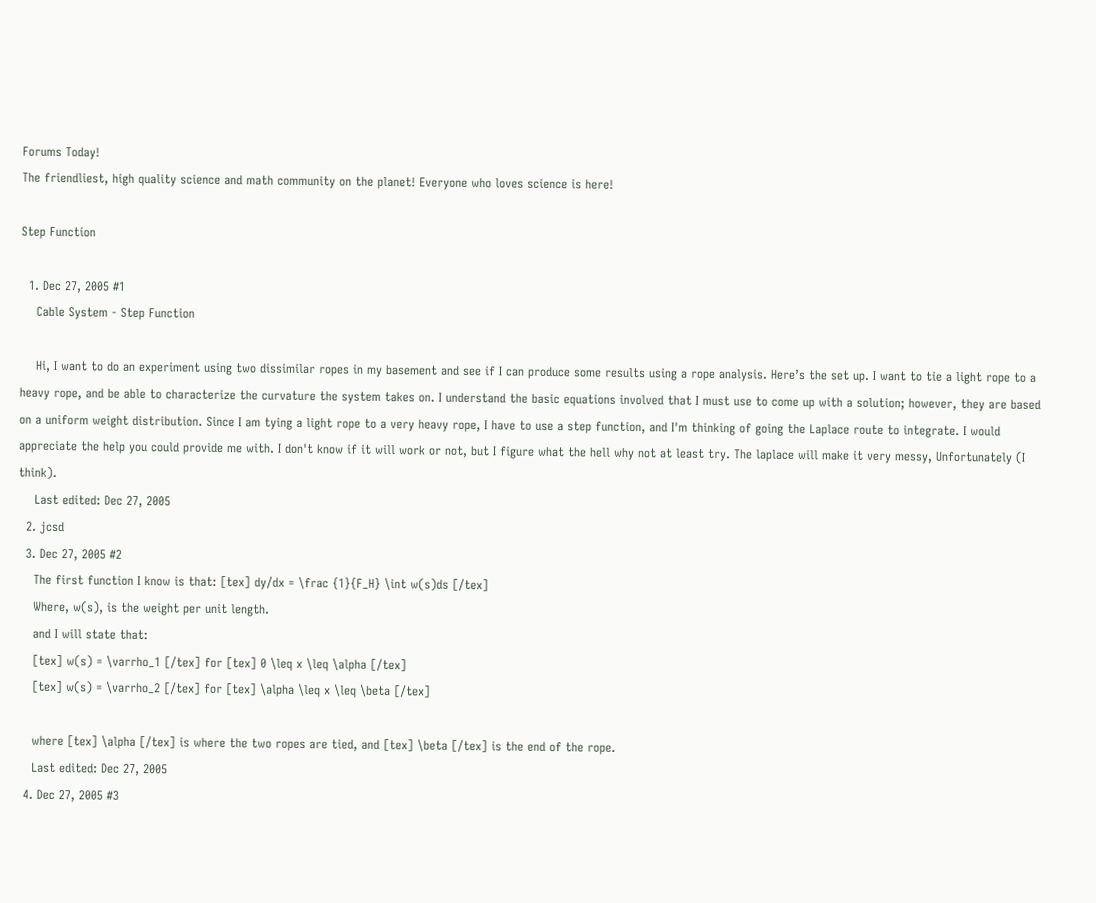Forums Today!
The friendliest, high quality science and math community on the planet! Everyone who loves science is here!

Step Function

  1. Dec 27, 2005 #1
    Cable System - Step Function

    Hi, I want to do an experiment using two dissimilar ropes in my basement and see if I can produce some results using a rope analysis. Here’s the set up. I want to tie a light rope to a heavy rope, and be able to characterize the curvature the system takes on. I understand the basic equations involved that I must use to come up with a solution; however, they are based on a uniform weight distribution. Since I am tying a light rope to a very heavy rope, I have to use a step function, and I'm thinking of going the Laplace route to integrate. I would appreciate the help you could provide me with. I don't know if it will work or not, but I figure what the hell why not at least try. The laplace will make it very messy, Unfortunately (I think).
    Last edited: Dec 27, 2005
  2. jcsd
  3. Dec 27, 2005 #2
    The first function I know is that: [tex] dy/dx = \frac {1}{F_H} \int w(s)ds [/tex]
    Where, w(s), is the weight per unit length.
    and I will state that:
    [tex] w(s) = \varrho_1 [/tex] for [tex] 0 \leq x \leq \alpha [/tex]
    [tex] w(s) = \varrho_2 [/tex] for [tex] \alpha \leq x \leq \beta [/tex]

    where [tex] \alpha [/tex] is where the two ropes are tied, and [tex] \beta [/tex] is the end of the rope.
    Last edited: Dec 27, 2005
  4. Dec 27, 2005 #3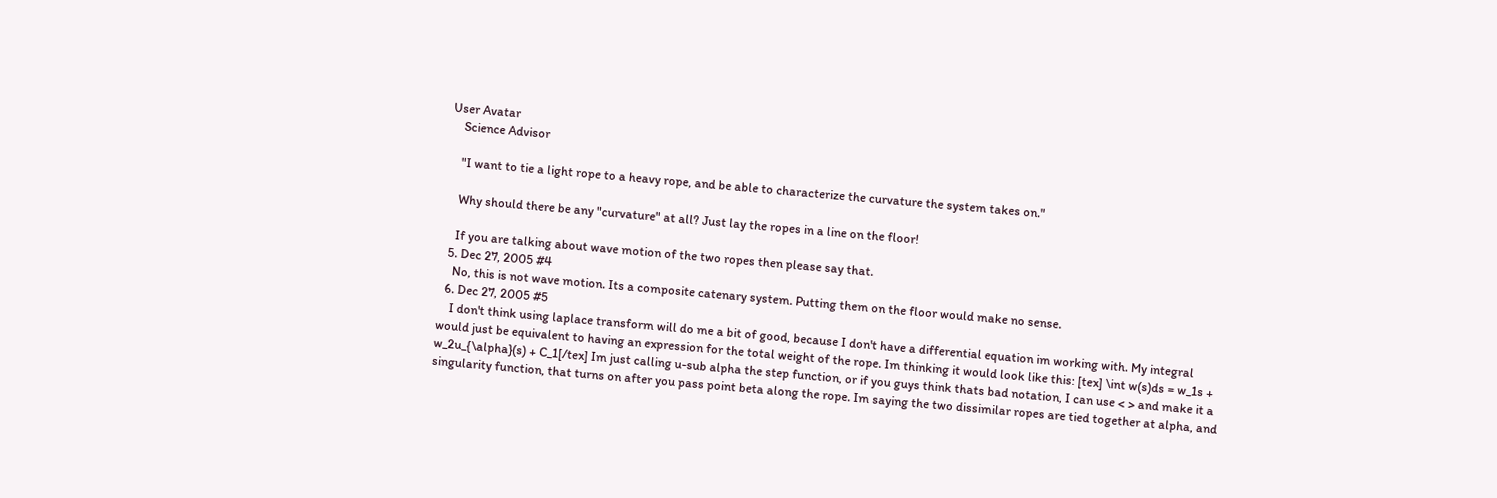User Avatar
    Science Advisor

    "I want to tie a light rope to a heavy rope, and be able to characterize the curvature the system takes on."

    Why should there be any "curvature" at all? Just lay the ropes in a line on the floor!

    If you are talking about wave motion of the two ropes then please say that.
  5. Dec 27, 2005 #4
    No, this is not wave motion. Its a composite catenary system. Putting them on the floor would make no sense.
  6. Dec 27, 2005 #5
    I don't think using laplace transform will do me a bit of good, because I don't have a differential equation im working with. My integral would just be equivalent to having an expression for the total weight of the rope. Im thinking it would look like this: [tex] \int w(s)ds = w_1s + w_2u_{\alpha}(s) + C_1[/tex] Im just calling u-sub alpha the step function, or if you guys think thats bad notation, I can use < > and make it a singularity function, that turns on after you pass point beta along the rope. Im saying the two dissimilar ropes are tied together at alpha, and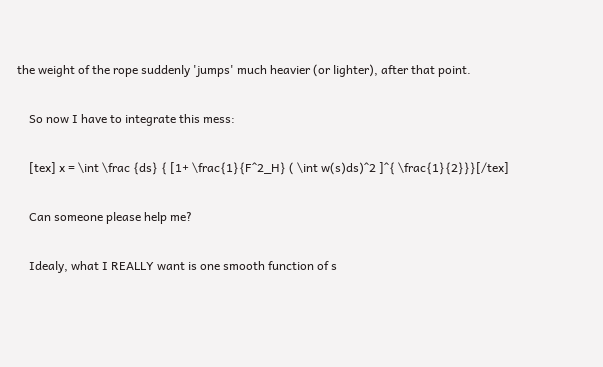the weight of the rope suddenly 'jumps' much heavier (or lighter), after that point.

    So now I have to integrate this mess:

    [tex] x = \int \frac {ds} { [1+ \frac{1}{F^2_H} ( \int w(s)ds)^2 ]^{ \frac{1}{2}}}[/tex]

    Can someone please help me?

    Idealy, what I REALLY want is one smooth function of s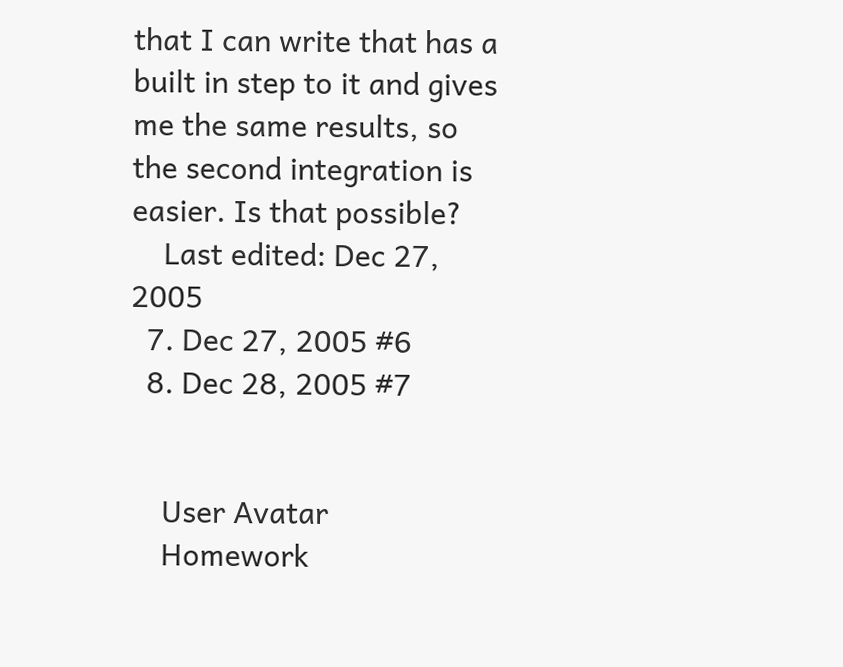that I can write that has a built in step to it and gives me the same results, so the second integration is easier. Is that possible?
    Last edited: Dec 27, 2005
  7. Dec 27, 2005 #6
  8. Dec 28, 2005 #7


    User Avatar
    Homework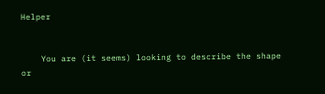Helper


    You are (it seems) looking to describe the shape or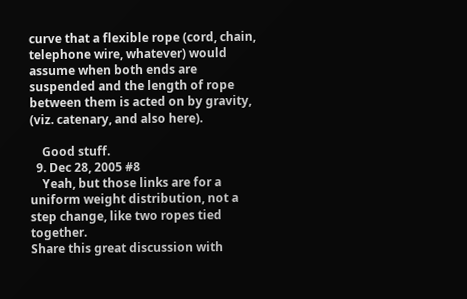curve that a flexible rope (cord, chain, telephone wire, whatever) would assume when both ends are suspended and the length of rope between them is acted on by gravity, (viz. catenary, and also here).

    Good stuff.
  9. Dec 28, 2005 #8
    Yeah, but those links are for a uniform weight distribution, not a step change, like two ropes tied together.
Share this great discussion with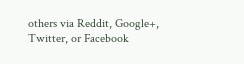others via Reddit, Google+, Twitter, or Facebook